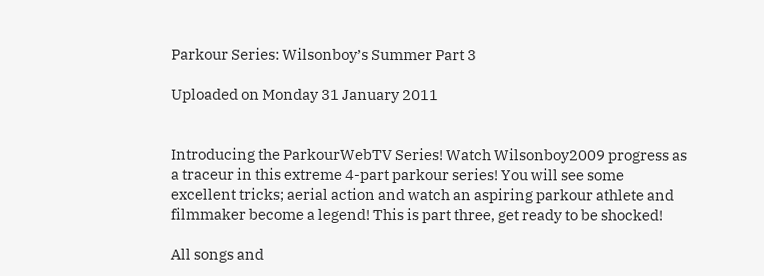Parkour Series: Wilsonboy’s Summer Part 3

Uploaded on Monday 31 January 2011


Introducing the ParkourWebTV Series! Watch Wilsonboy2009 progress as a traceur in this extreme 4-part parkour series! You will see some excellent tricks; aerial action and watch an aspiring parkour athlete and filmmaker become a legend! This is part three, get ready to be shocked!

All songs and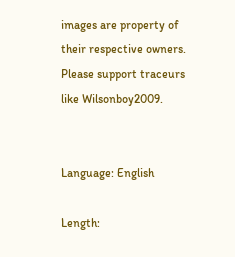images are property of their respective owners. Please support traceurs like Wilsonboy2009.


Language: English

Length: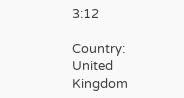3:12

Country: United Kingdom